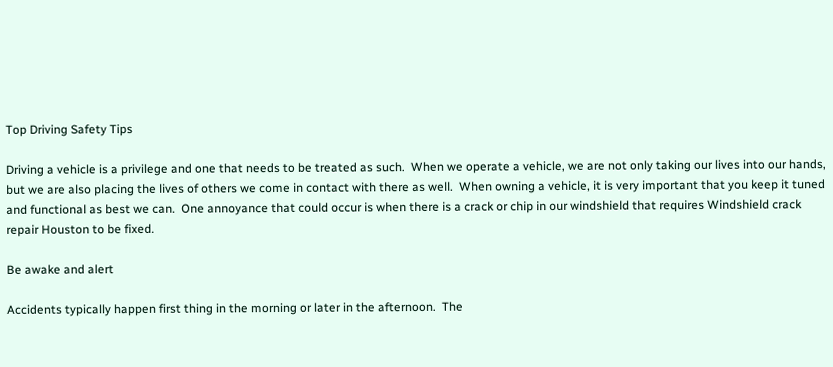Top Driving Safety Tips

Driving a vehicle is a privilege and one that needs to be treated as such.  When we operate a vehicle, we are not only taking our lives into our hands, but we are also placing the lives of others we come in contact with there as well.  When owning a vehicle, it is very important that you keep it tuned and functional as best we can.  One annoyance that could occur is when there is a crack or chip in our windshield that requires Windshield crack repair Houston to be fixed.

Be awake and alert

Accidents typically happen first thing in the morning or later in the afternoon.  The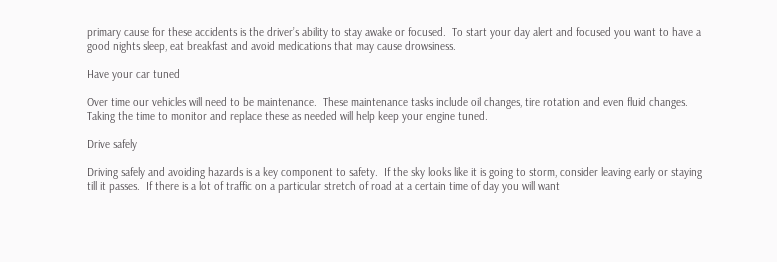primary cause for these accidents is the driver’s ability to stay awake or focused.  To start your day alert and focused you want to have a good nights sleep, eat breakfast and avoid medications that may cause drowsiness.

Have your car tuned

Over time our vehicles will need to be maintenance.  These maintenance tasks include oil changes, tire rotation and even fluid changes.  Taking the time to monitor and replace these as needed will help keep your engine tuned.

Drive safely

Driving safely and avoiding hazards is a key component to safety.  If the sky looks like it is going to storm, consider leaving early or staying till it passes.  If there is a lot of traffic on a particular stretch of road at a certain time of day you will want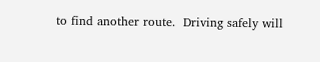to find another route.  Driving safely will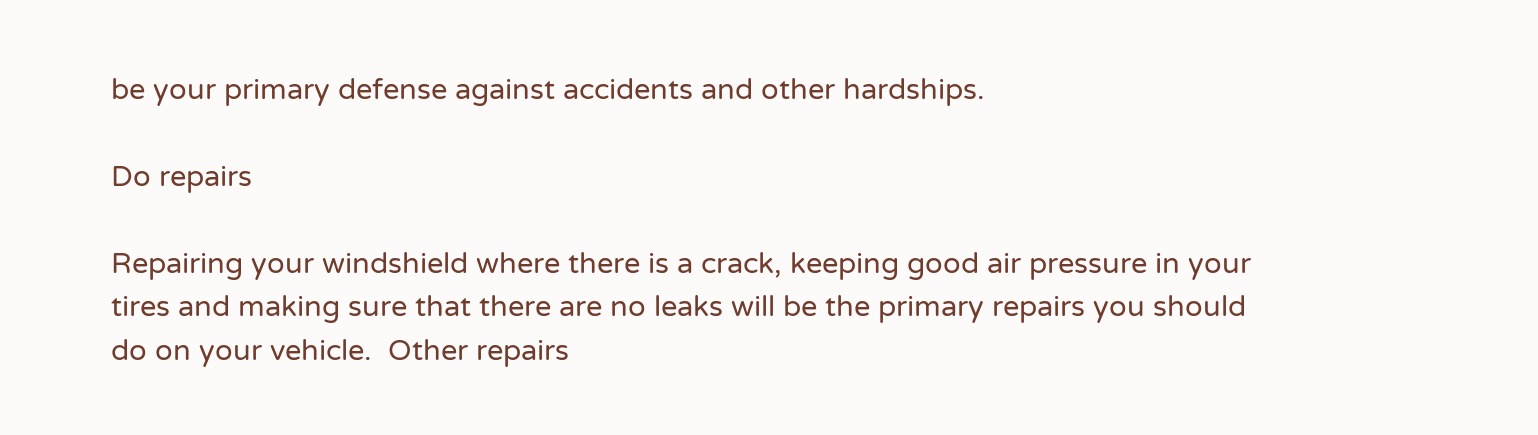be your primary defense against accidents and other hardships.

Do repairs

Repairing your windshield where there is a crack, keeping good air pressure in your tires and making sure that there are no leaks will be the primary repairs you should do on your vehicle.  Other repairs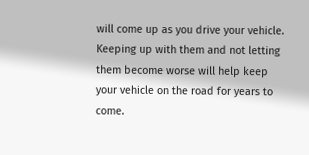will come up as you drive your vehicle.  Keeping up with them and not letting them become worse will help keep your vehicle on the road for years to come.